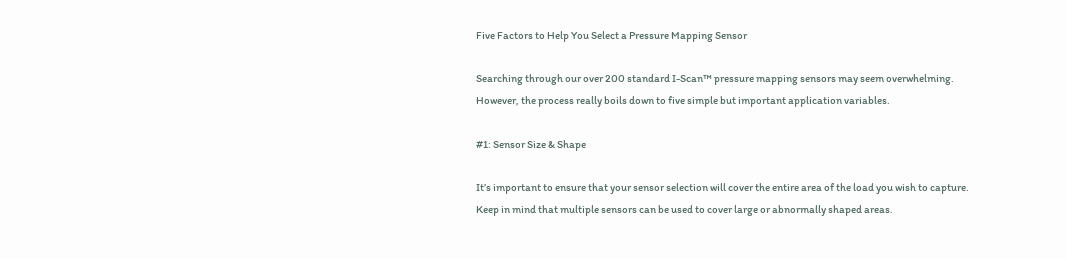Five Factors to Help You Select a Pressure Mapping Sensor

Searching through our over 200 standard I-Scan™ pressure mapping sensors may seem overwhelming. However, the process really boils down to five simple but important application variables.

#1: Sensor Size & Shape

It’s important to ensure that your sensor selection will cover the entire area of the load you wish to capture. Keep in mind that multiple sensors can be used to cover large or abnormally shaped areas.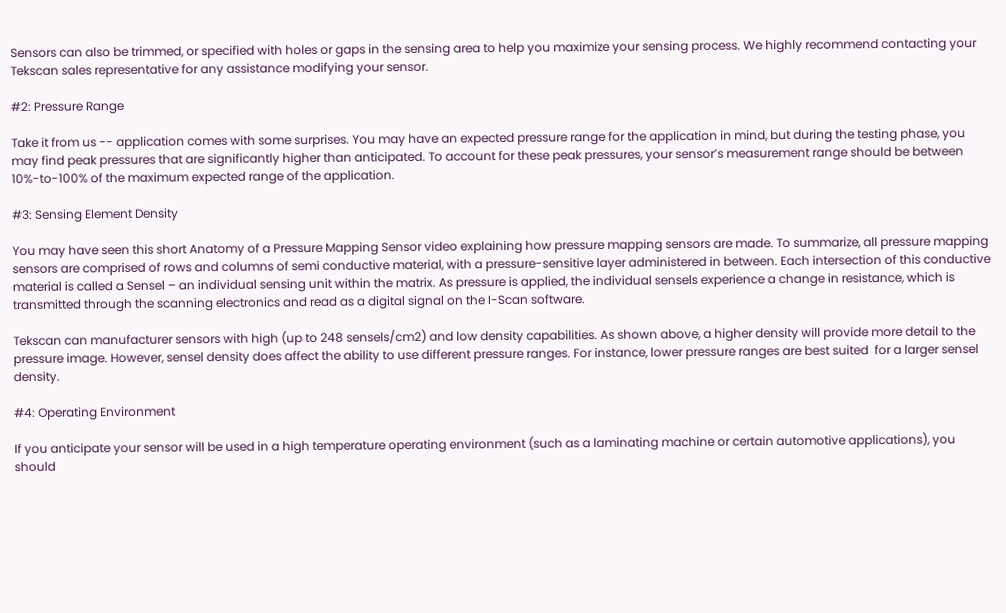Sensors can also be trimmed, or specified with holes or gaps in the sensing area to help you maximize your sensing process. We highly recommend contacting your Tekscan sales representative for any assistance modifying your sensor.

#2: Pressure Range

Take it from us -- application comes with some surprises. You may have an expected pressure range for the application in mind, but during the testing phase, you may find peak pressures that are significantly higher than anticipated. To account for these peak pressures, your sensor’s measurement range should be between 10%-to-100% of the maximum expected range of the application.

#3: Sensing Element Density

You may have seen this short Anatomy of a Pressure Mapping Sensor video explaining how pressure mapping sensors are made. To summarize, all pressure mapping sensors are comprised of rows and columns of semi conductive material, with a pressure-sensitive layer administered in between. Each intersection of this conductive material is called a Sensel – an individual sensing unit within the matrix. As pressure is applied, the individual sensels experience a change in resistance, which is transmitted through the scanning electronics and read as a digital signal on the I-Scan software.

Tekscan can manufacturer sensors with high (up to 248 sensels/cm2) and low density capabilities. As shown above, a higher density will provide more detail to the pressure image. However, sensel density does affect the ability to use different pressure ranges. For instance, lower pressure ranges are best suited  for a larger sensel density.

#4: Operating Environment

If you anticipate your sensor will be used in a high temperature operating environment (such as a laminating machine or certain automotive applications), you should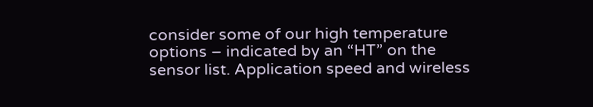consider some of our high temperature options – indicated by an “HT” on the sensor list. Application speed and wireless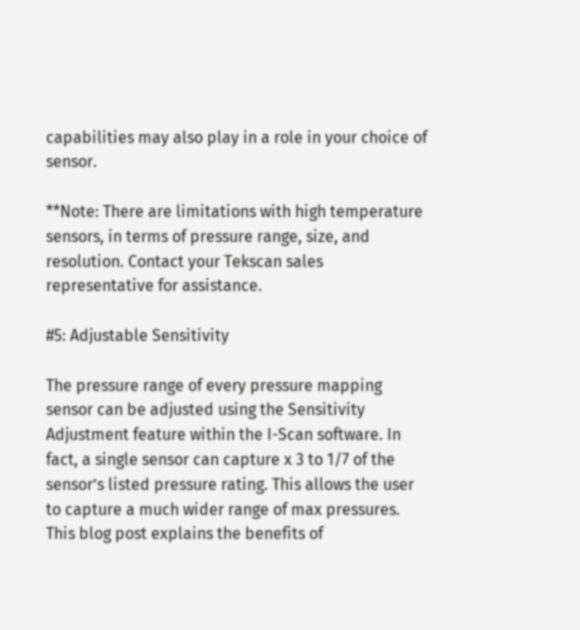capabilities may also play in a role in your choice of sensor.

**Note: There are limitations with high temperature sensors, in terms of pressure range, size, and resolution. Contact your Tekscan sales representative for assistance.

#5: Adjustable Sensitivity

The pressure range of every pressure mapping sensor can be adjusted using the Sensitivity Adjustment feature within the I-Scan software. In fact, a single sensor can capture x 3 to 1/7 of the sensor’s listed pressure rating. This allows the user to capture a much wider range of max pressures. This blog post explains the benefits of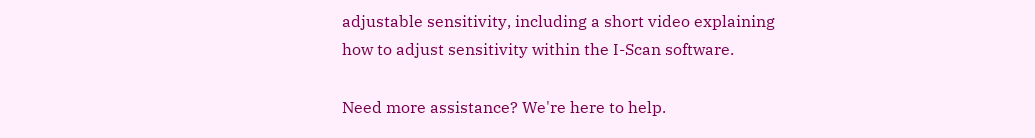adjustable sensitivity, including a short video explaining how to adjust sensitivity within the I-Scan software.

Need more assistance? We're here to help.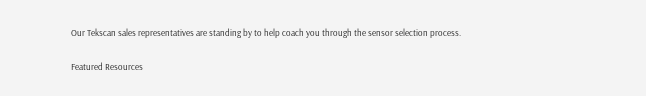Our Tekscan sales representatives are standing by to help coach you through the sensor selection process.

Featured Resources